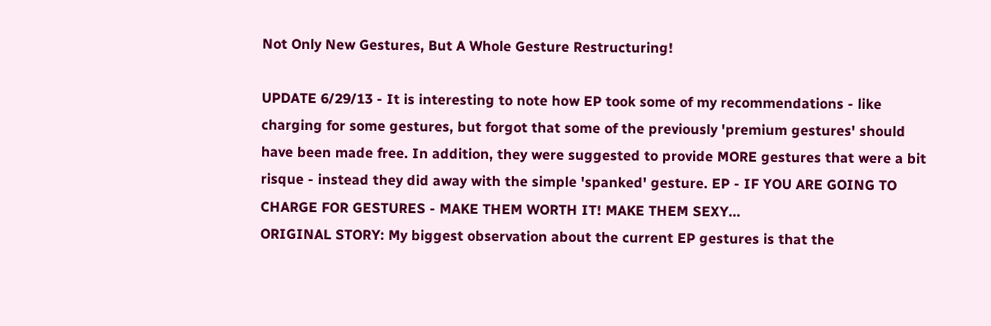Not Only New Gestures, But A Whole Gesture Restructuring!

UPDATE 6/29/13 - It is interesting to note how EP took some of my recommendations - like charging for some gestures, but forgot that some of the previously 'premium gestures' should have been made free. In addition, they were suggested to provide MORE gestures that were a bit risque - instead they did away with the simple 'spanked' gesture. EP - IF YOU ARE GOING TO CHARGE FOR GESTURES - MAKE THEM WORTH IT! MAKE THEM SEXY...
ORIGINAL STORY: My biggest observation about the current EP gestures is that the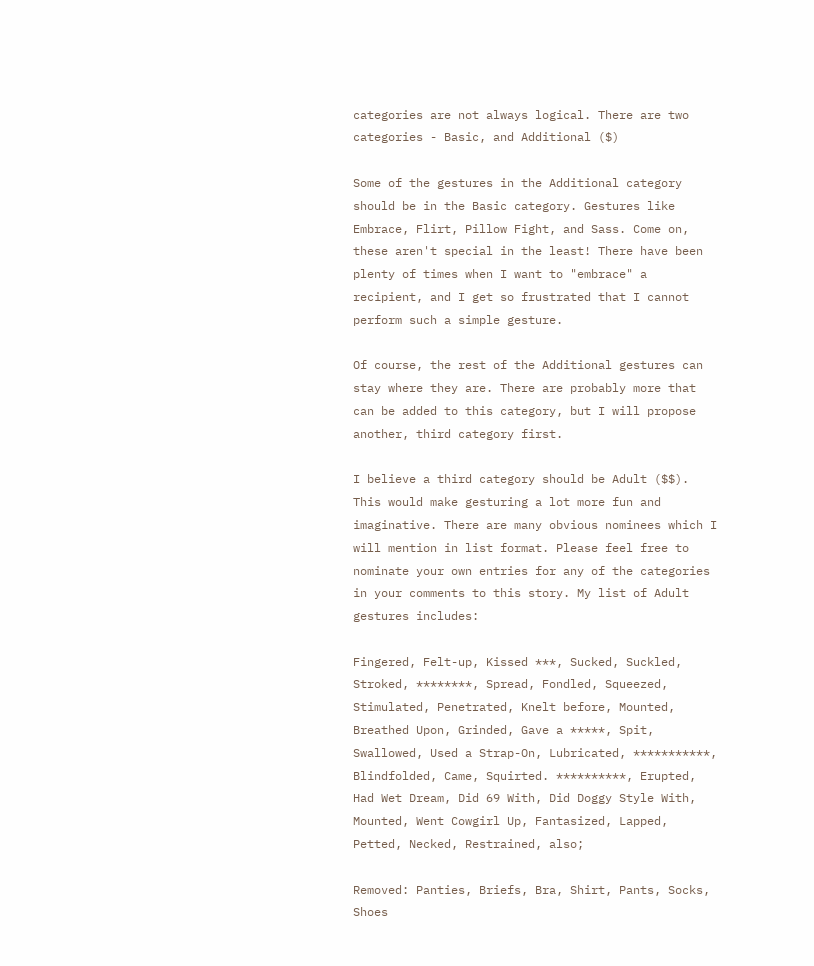categories are not always logical. There are two categories - Basic, and Additional ($)

Some of the gestures in the Additional category should be in the Basic category. Gestures like Embrace, Flirt, Pillow Fight, and Sass. Come on, these aren't special in the least! There have been plenty of times when I want to "embrace" a recipient, and I get so frustrated that I cannot perform such a simple gesture.

Of course, the rest of the Additional gestures can stay where they are. There are probably more that can be added to this category, but I will propose another, third category first.

I believe a third category should be Adult ($$). This would make gesturing a lot more fun and imaginative. There are many obvious nominees which I will mention in list format. Please feel free to nominate your own entries for any of the categories in your comments to this story. My list of Adult gestures includes:

Fingered, Felt-up, Kissed ***, Sucked, Suckled, Stroked, ********, Spread, Fondled, Squeezed, Stimulated, Penetrated, Knelt before, Mounted, Breathed Upon, Grinded, Gave a *****, Spit, Swallowed, Used a Strap-On, Lubricated, ***********, Blindfolded, Came, Squirted. **********, Erupted, Had Wet Dream, Did 69 With, Did Doggy Style With, Mounted, Went Cowgirl Up, Fantasized, Lapped, Petted, Necked, Restrained, also;

Removed: Panties, Briefs, Bra, Shirt, Pants, Socks, Shoes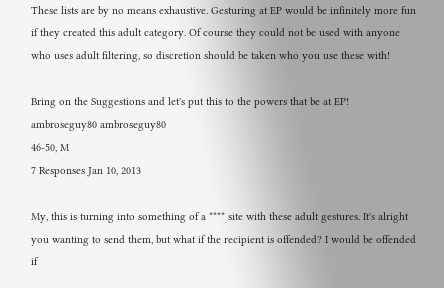These lists are by no means exhaustive. Gesturing at EP would be infinitely more fun if they created this adult category. Of course they could not be used with anyone who uses adult filtering, so discretion should be taken who you use these with!

Bring on the Suggestions and let's put this to the powers that be at EP!
ambroseguy80 ambroseguy80
46-50, M
7 Responses Jan 10, 2013

My, this is turning into something of a **** site with these adult gestures. It's alright you wanting to send them, but what if the recipient is offended? I would be offended if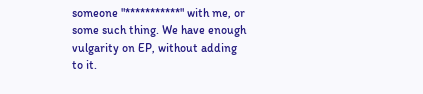someone "***********" with me, or some such thing. We have enough vulgarity on EP, without adding to it.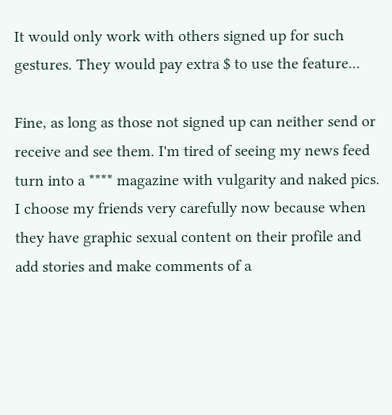It would only work with others signed up for such gestures. They would pay extra $ to use the feature...

Fine, as long as those not signed up can neither send or receive and see them. I'm tired of seeing my news feed turn into a **** magazine with vulgarity and naked pics. I choose my friends very carefully now because when they have graphic sexual content on their profile and add stories and make comments of a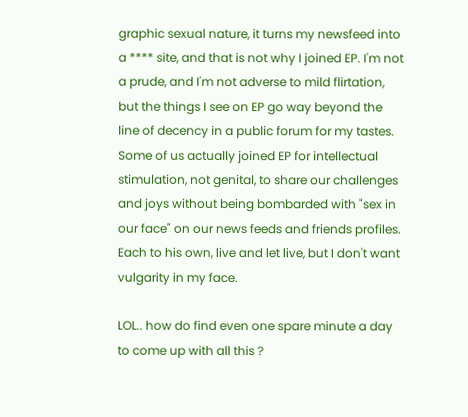graphic sexual nature, it turns my newsfeed into a **** site, and that is not why I joined EP. I'm not a prude, and I'm not adverse to mild flirtation, but the things I see on EP go way beyond the line of decency in a public forum for my tastes. Some of us actually joined EP for intellectual stimulation, not genital, to share our challenges and joys without being bombarded with "sex in our face" on our news feeds and friends profiles. Each to his own, live and let live, but I don't want vulgarity in my face.

LOL.. how do find even one spare minute a day to come up with all this ?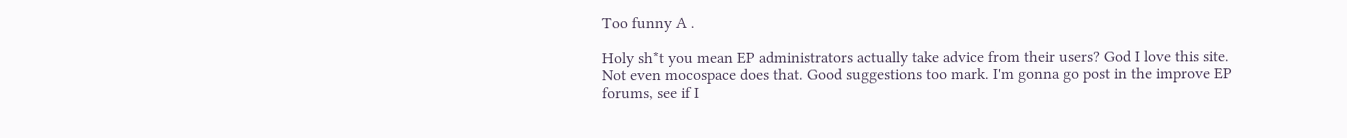Too funny A .

Holy sh*t you mean EP administrators actually take advice from their users? God I love this site. Not even mocospace does that. Good suggestions too mark. I'm gonna go post in the improve EP forums, see if I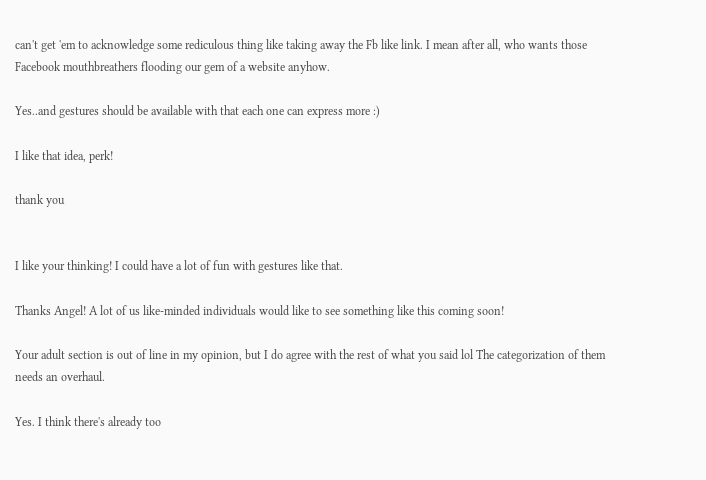can't get 'em to acknowledge some rediculous thing like taking away the Fb like link. I mean after all, who wants those Facebook mouthbreathers flooding our gem of a website anyhow.

Yes..and gestures should be available with that each one can express more :)

I like that idea, perk!

thank you


I like your thinking! I could have a lot of fun with gestures like that.

Thanks Angel! A lot of us like-minded individuals would like to see something like this coming soon!

Your adult section is out of line in my opinion, but I do agree with the rest of what you said lol The categorization of them needs an overhaul.

Yes. I think there's already too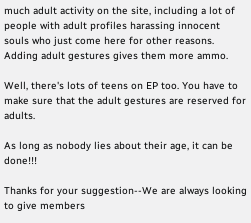much adult activity on the site, including a lot of people with adult profiles harassing innocent souls who just come here for other reasons. Adding adult gestures gives them more ammo.

Well, there's lots of teens on EP too. You have to make sure that the adult gestures are reserved for adults.

As long as nobody lies about their age, it can be done!!!

Thanks for your suggestion--We are always looking to give members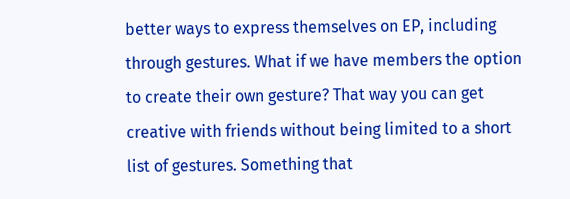better ways to express themselves on EP, including through gestures. What if we have members the option to create their own gesture? That way you can get creative with friends without being limited to a short list of gestures. Something that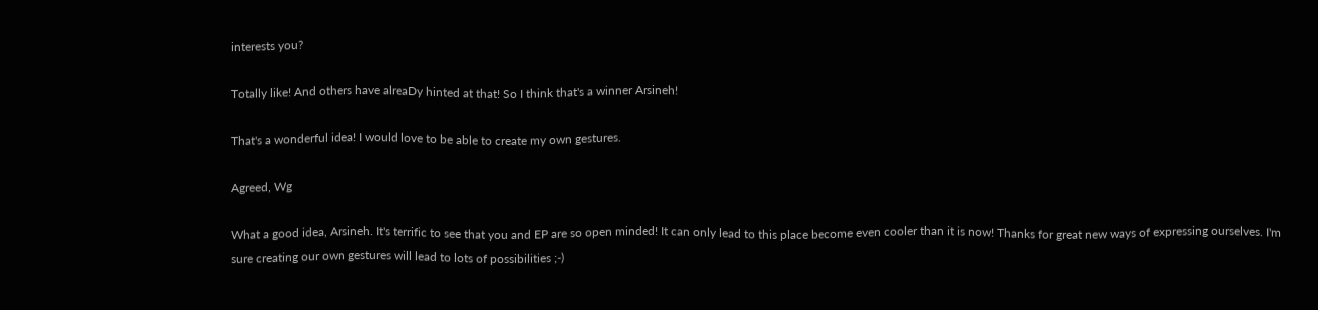interests you?

Totally like! And others have alreaDy hinted at that! So I think that's a winner Arsineh!

That's a wonderful idea! I would love to be able to create my own gestures.

Agreed, Wg

What a good idea, Arsineh. It's terrific to see that you and EP are so open minded! It can only lead to this place become even cooler than it is now! Thanks for great new ways of expressing ourselves. I'm sure creating our own gestures will lead to lots of possibilities ;-)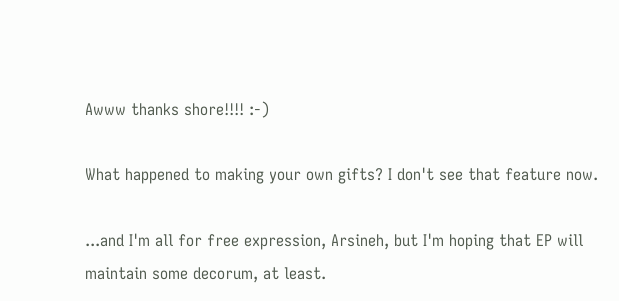Awww thanks shore!!!! :-)

What happened to making your own gifts? I don't see that feature now.

...and I'm all for free expression, Arsineh, but I'm hoping that EP will maintain some decorum, at least.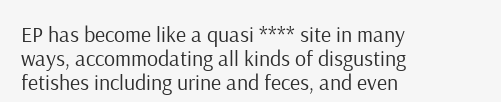EP has become like a quasi **** site in many ways, accommodating all kinds of disgusting fetishes including urine and feces, and even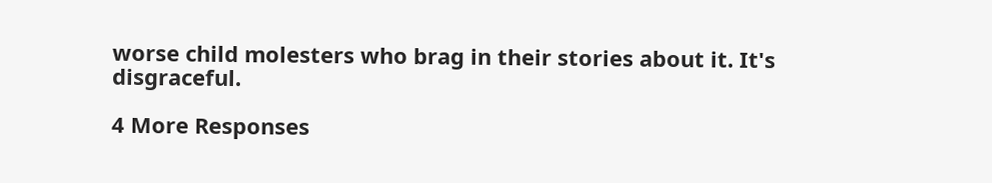worse child molesters who brag in their stories about it. It's disgraceful.

4 More Responses